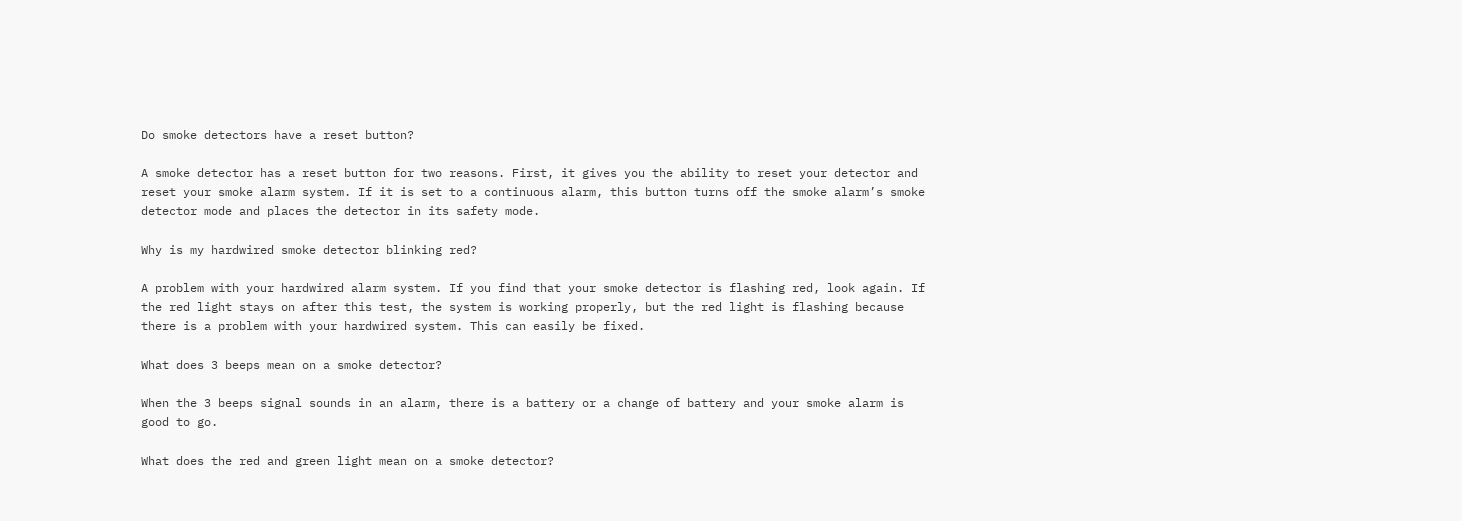Do smoke detectors have a reset button?

A smoke detector has a reset button for two reasons. First, it gives you the ability to reset your detector and reset your smoke alarm system. If it is set to a continuous alarm, this button turns off the smoke alarm’s smoke detector mode and places the detector in its safety mode.

Why is my hardwired smoke detector blinking red?

A problem with your hardwired alarm system. If you find that your smoke detector is flashing red, look again. If the red light stays on after this test, the system is working properly, but the red light is flashing because there is a problem with your hardwired system. This can easily be fixed.

What does 3 beeps mean on a smoke detector?

When the 3 beeps signal sounds in an alarm, there is a battery or a change of battery and your smoke alarm is good to go.

What does the red and green light mean on a smoke detector?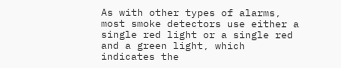As with other types of alarms, most smoke detectors use either a single red light or a single red and a green light, which indicates the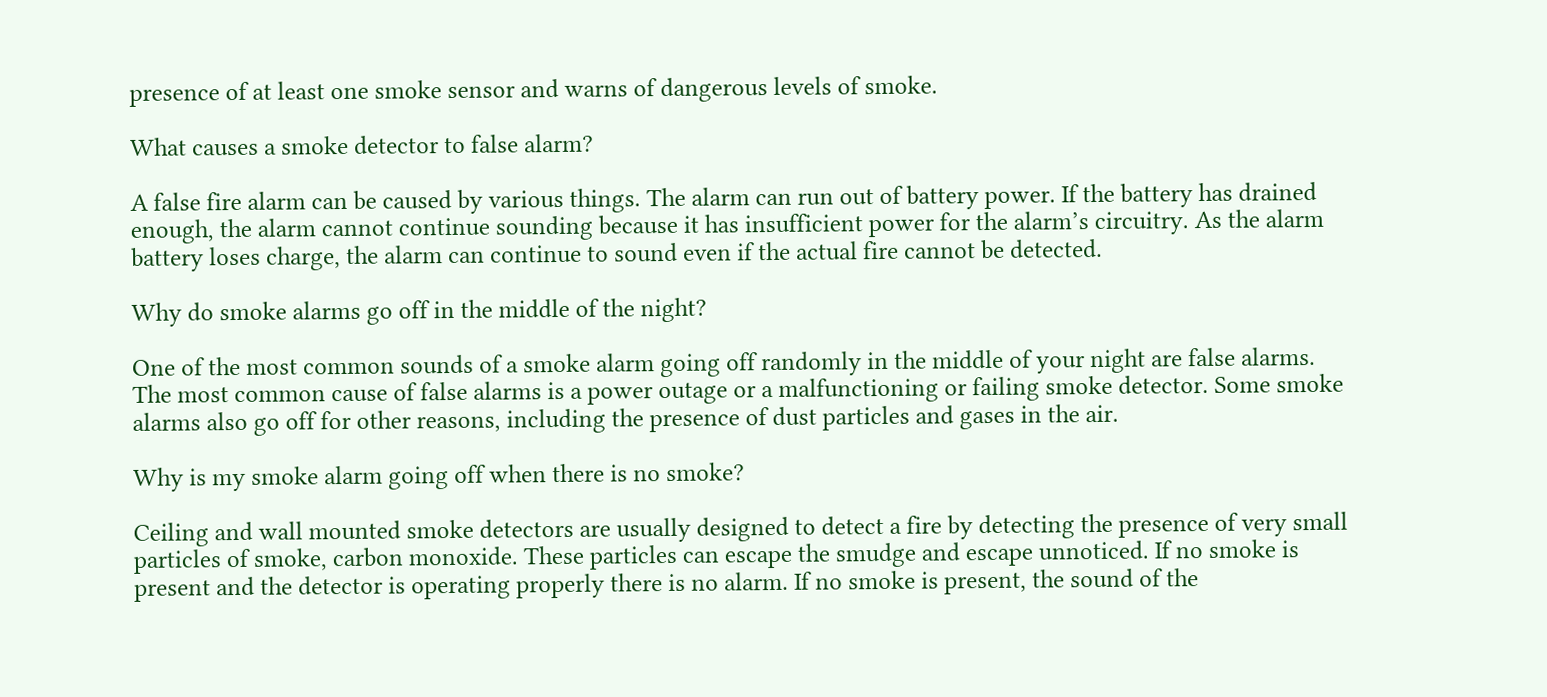presence of at least one smoke sensor and warns of dangerous levels of smoke.

What causes a smoke detector to false alarm?

A false fire alarm can be caused by various things. The alarm can run out of battery power. If the battery has drained enough, the alarm cannot continue sounding because it has insufficient power for the alarm’s circuitry. As the alarm battery loses charge, the alarm can continue to sound even if the actual fire cannot be detected.

Why do smoke alarms go off in the middle of the night?

One of the most common sounds of a smoke alarm going off randomly in the middle of your night are false alarms. The most common cause of false alarms is a power outage or a malfunctioning or failing smoke detector. Some smoke alarms also go off for other reasons, including the presence of dust particles and gases in the air.

Why is my smoke alarm going off when there is no smoke?

Ceiling and wall mounted smoke detectors are usually designed to detect a fire by detecting the presence of very small particles of smoke, carbon monoxide. These particles can escape the smudge and escape unnoticed. If no smoke is present and the detector is operating properly there is no alarm. If no smoke is present, the sound of the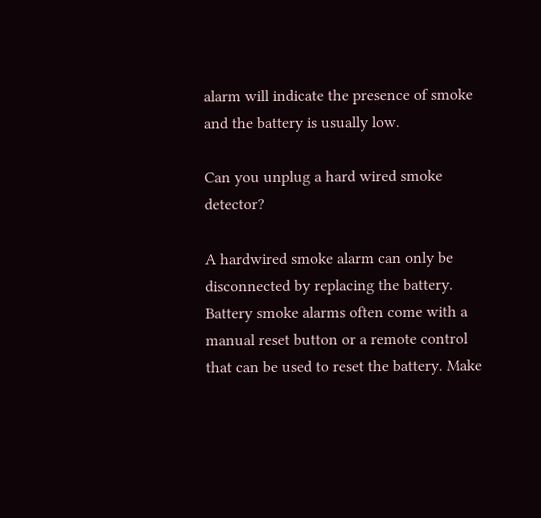alarm will indicate the presence of smoke and the battery is usually low.

Can you unplug a hard wired smoke detector?

A hardwired smoke alarm can only be disconnected by replacing the battery. Battery smoke alarms often come with a manual reset button or a remote control that can be used to reset the battery. Make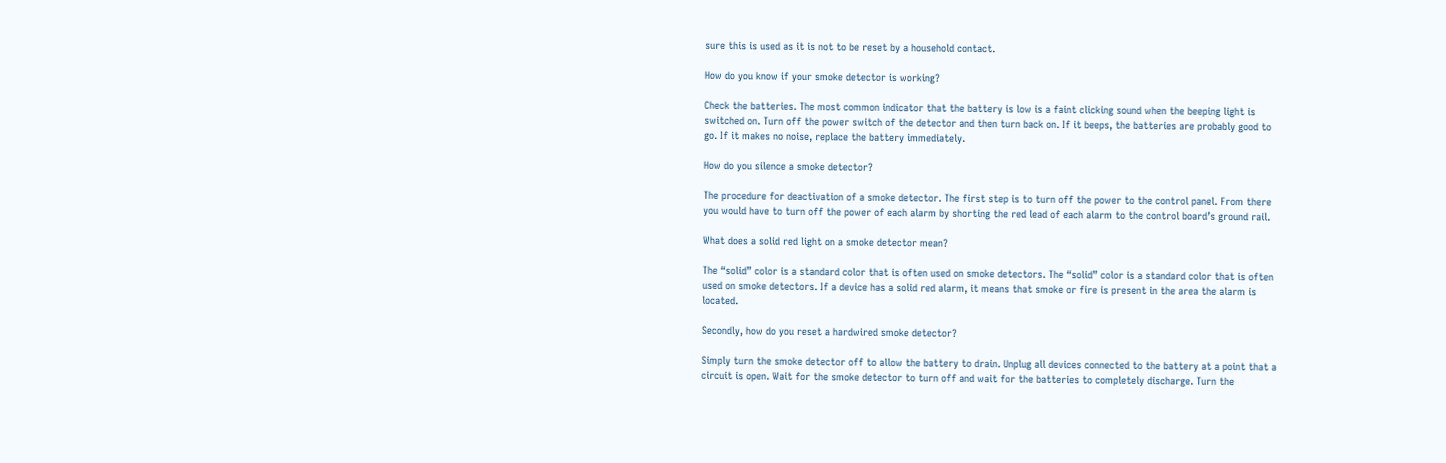sure this is used as it is not to be reset by a household contact.

How do you know if your smoke detector is working?

Check the batteries. The most common indicator that the battery is low is a faint clicking sound when the beeping light is switched on. Turn off the power switch of the detector and then turn back on. If it beeps, the batteries are probably good to go. If it makes no noise, replace the battery immediately.

How do you silence a smoke detector?

The procedure for deactivation of a smoke detector. The first step is to turn off the power to the control panel. From there you would have to turn off the power of each alarm by shorting the red lead of each alarm to the control board’s ground rail.

What does a solid red light on a smoke detector mean?

The “solid” color is a standard color that is often used on smoke detectors. The “solid” color is a standard color that is often used on smoke detectors. If a device has a solid red alarm, it means that smoke or fire is present in the area the alarm is located.

Secondly, how do you reset a hardwired smoke detector?

Simply turn the smoke detector off to allow the battery to drain. Unplug all devices connected to the battery at a point that a circuit is open. Wait for the smoke detector to turn off and wait for the batteries to completely discharge. Turn the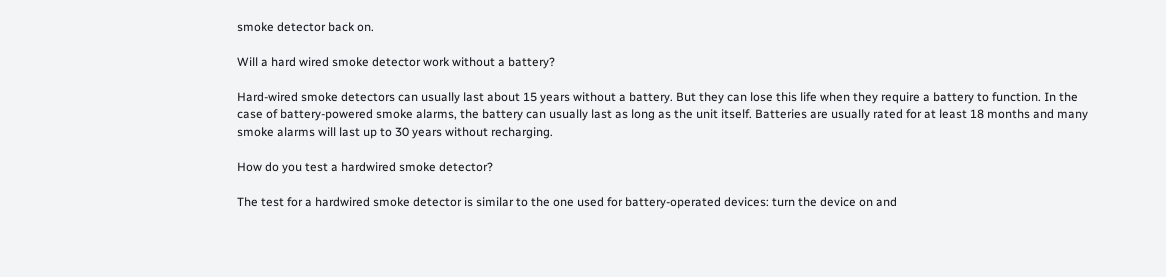smoke detector back on.

Will a hard wired smoke detector work without a battery?

Hard-wired smoke detectors can usually last about 15 years without a battery. But they can lose this life when they require a battery to function. In the case of battery-powered smoke alarms, the battery can usually last as long as the unit itself. Batteries are usually rated for at least 18 months and many smoke alarms will last up to 30 years without recharging.

How do you test a hardwired smoke detector?

The test for a hardwired smoke detector is similar to the one used for battery-operated devices: turn the device on and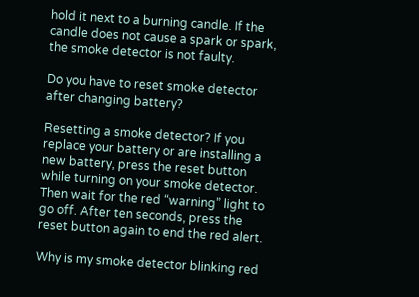hold it next to a burning candle. If the candle does not cause a spark or spark, the smoke detector is not faulty.

Do you have to reset smoke detector after changing battery?

Resetting a smoke detector? If you replace your battery or are installing a new battery, press the reset button while turning on your smoke detector. Then wait for the red “warning” light to go off. After ten seconds, press the reset button again to end the red alert.

Why is my smoke detector blinking red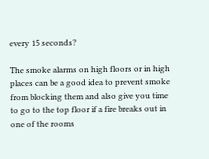every 15 seconds?

The smoke alarms on high floors or in high places can be a good idea to prevent smoke from blocking them and also give you time to go to the top floor if a fire breaks out in one of the rooms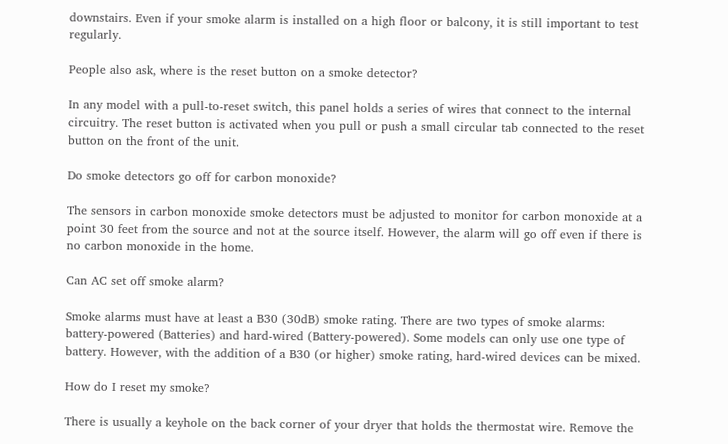downstairs. Even if your smoke alarm is installed on a high floor or balcony, it is still important to test regularly.

People also ask, where is the reset button on a smoke detector?

In any model with a pull-to-reset switch, this panel holds a series of wires that connect to the internal circuitry. The reset button is activated when you pull or push a small circular tab connected to the reset button on the front of the unit.

Do smoke detectors go off for carbon monoxide?

The sensors in carbon monoxide smoke detectors must be adjusted to monitor for carbon monoxide at a point 30 feet from the source and not at the source itself. However, the alarm will go off even if there is no carbon monoxide in the home.

Can AC set off smoke alarm?

Smoke alarms must have at least a B30 (30dB) smoke rating. There are two types of smoke alarms: battery-powered (Batteries) and hard-wired (Battery-powered). Some models can only use one type of battery. However, with the addition of a B30 (or higher) smoke rating, hard-wired devices can be mixed.

How do I reset my smoke?

There is usually a keyhole on the back corner of your dryer that holds the thermostat wire. Remove the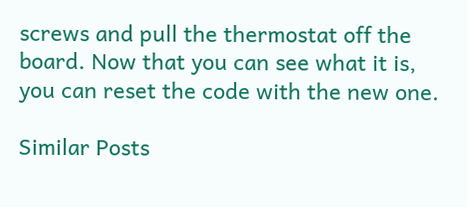screws and pull the thermostat off the board. Now that you can see what it is, you can reset the code with the new one.

Similar Posts